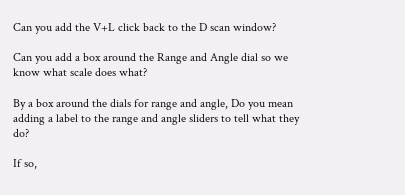Can you add the V+L click back to the D scan window?

Can you add a box around the Range and Angle dial so we know what scale does what?

By a box around the dials for range and angle, Do you mean adding a label to the range and angle sliders to tell what they do?

If so,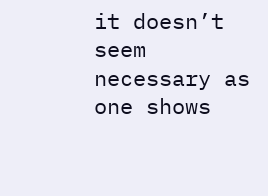it doesn’t seem necessary as one shows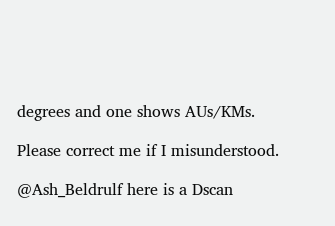degrees and one shows AUs/KMs.

Please correct me if I misunderstood.

@Ash_Beldrulf here is a Dscan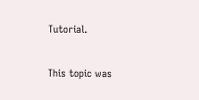Tutorial.

This topic was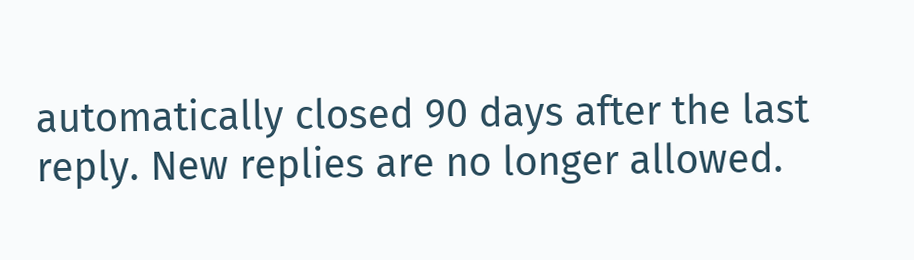automatically closed 90 days after the last reply. New replies are no longer allowed.